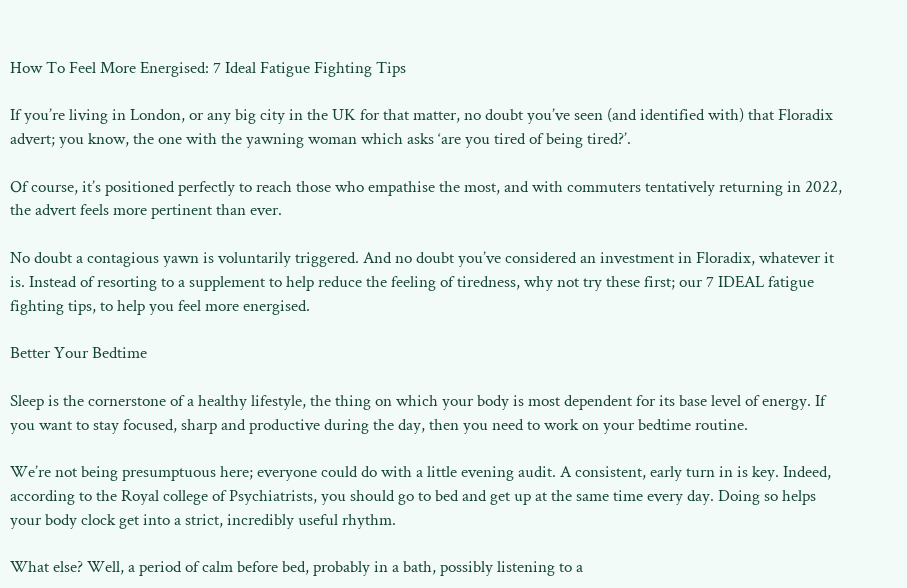How To Feel More Energised: 7 Ideal Fatigue Fighting Tips

If you’re living in London, or any big city in the UK for that matter, no doubt you’ve seen (and identified with) that Floradix advert; you know, the one with the yawning woman which asks ‘are you tired of being tired?’.

Of course, it’s positioned perfectly to reach those who empathise the most, and with commuters tentatively returning in 2022, the advert feels more pertinent than ever.

No doubt a contagious yawn is voluntarily triggered. And no doubt you’ve considered an investment in Floradix, whatever it is. Instead of resorting to a supplement to help reduce the feeling of tiredness, why not try these first; our 7 IDEAL fatigue fighting tips, to help you feel more energised.

Better Your Bedtime

Sleep is the cornerstone of a healthy lifestyle, the thing on which your body is most dependent for its base level of energy. If you want to stay focused, sharp and productive during the day, then you need to work on your bedtime routine.

We’re not being presumptuous here; everyone could do with a little evening audit. A consistent, early turn in is key. Indeed, according to the Royal college of Psychiatrists, you should go to bed and get up at the same time every day. Doing so helps your body clock get into a strict, incredibly useful rhythm.

What else? Well, a period of calm before bed, probably in a bath, possibly listening to a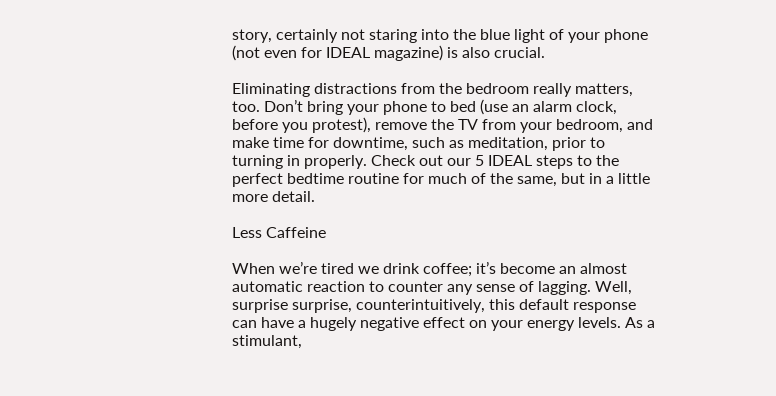story, certainly not staring into the blue light of your phone (not even for IDEAL magazine) is also crucial.

Eliminating distractions from the bedroom really matters, too. Don’t bring your phone to bed (use an alarm clock, before you protest), remove the TV from your bedroom, and make time for downtime, such as meditation, prior to turning in properly. Check out our 5 IDEAL steps to the perfect bedtime routine for much of the same, but in a little more detail.

Less Caffeine

When we’re tired we drink coffee; it’s become an almost automatic reaction to counter any sense of lagging. Well, surprise surprise, counterintuitively, this default response can have a hugely negative effect on your energy levels. As a stimulant,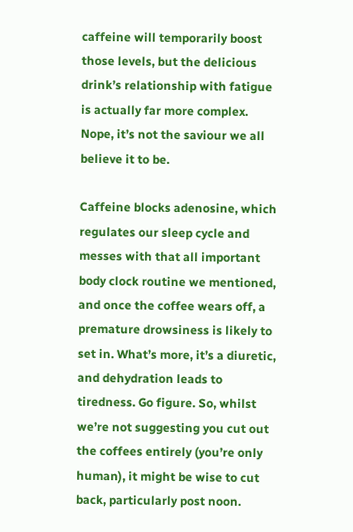caffeine will temporarily boost those levels, but the delicious drink’s relationship with fatigue is actually far more complex. Nope, it’s not the saviour we all believe it to be.

Caffeine blocks adenosine, which regulates our sleep cycle and messes with that all important body clock routine we mentioned, and once the coffee wears off, a premature drowsiness is likely to set in. What’s more, it’s a diuretic, and dehydration leads to tiredness. Go figure. So, whilst we’re not suggesting you cut out the coffees entirely (you’re only human), it might be wise to cut back, particularly post noon.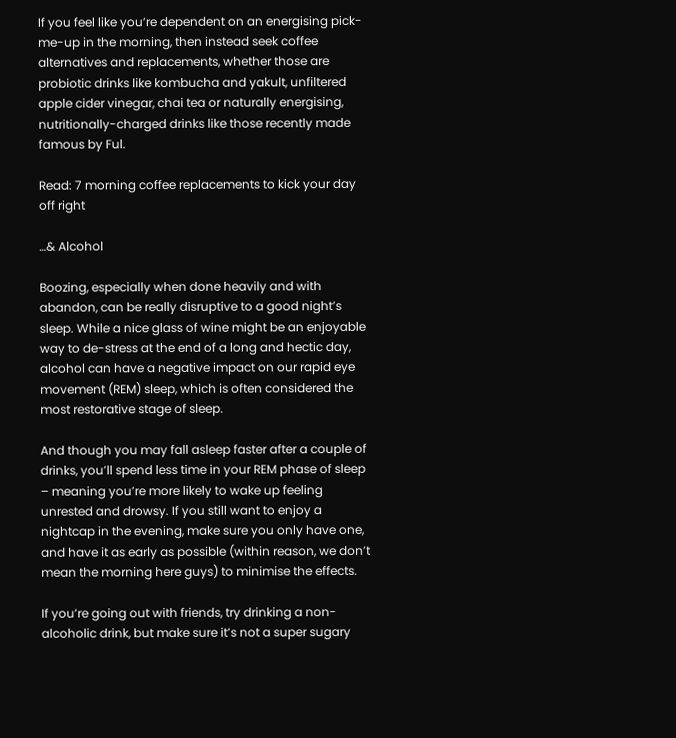If you feel like you’re dependent on an energising pick-me-up in the morning, then instead seek coffee alternatives and replacements, whether those are probiotic drinks like kombucha and yakult, unfiltered apple cider vinegar, chai tea or naturally energising, nutritionally-charged drinks like those recently made famous by Ful.

Read: 7 morning coffee replacements to kick your day off right

…& Alcohol

Boozing, especially when done heavily and with abandon, can be really disruptive to a good night’s sleep. While a nice glass of wine might be an enjoyable way to de-stress at the end of a long and hectic day, alcohol can have a negative impact on our rapid eye movement (REM) sleep, which is often considered the most restorative stage of sleep.

And though you may fall asleep faster after a couple of drinks, you’ll spend less time in your REM phase of sleep – meaning you’re more likely to wake up feeling unrested and drowsy. If you still want to enjoy a nightcap in the evening, make sure you only have one, and have it as early as possible (within reason, we don’t mean the morning here guys) to minimise the effects.

If you’re going out with friends, try drinking a non-alcoholic drink, but make sure it’s not a super sugary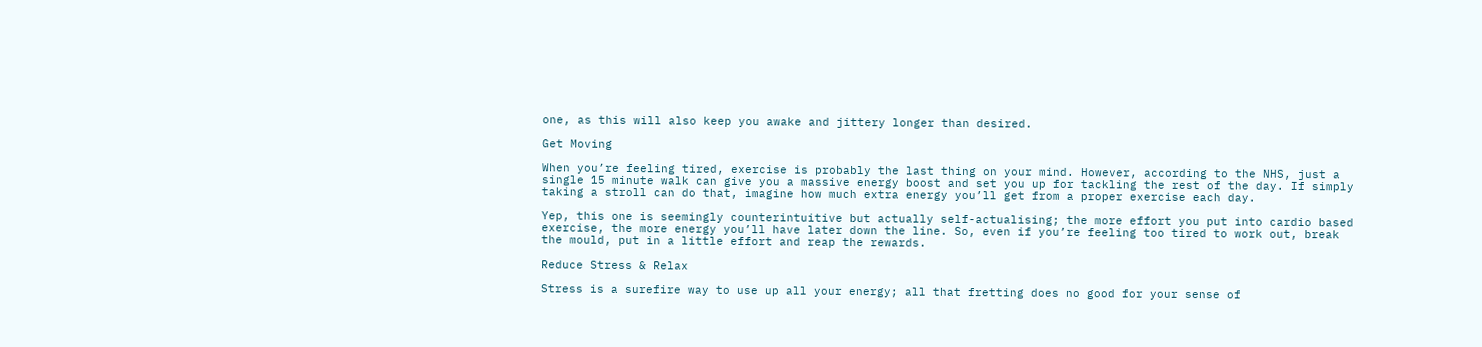one, as this will also keep you awake and jittery longer than desired.

Get Moving

When you’re feeling tired, exercise is probably the last thing on your mind. However, according to the NHS, just a single 15 minute walk can give you a massive energy boost and set you up for tackling the rest of the day. If simply taking a stroll can do that, imagine how much extra energy you’ll get from a proper exercise each day.

Yep, this one is seemingly counterintuitive but actually self-actualising; the more effort you put into cardio based exercise, the more energy you’ll have later down the line. So, even if you’re feeling too tired to work out, break the mould, put in a little effort and reap the rewards.

Reduce Stress & Relax

Stress is a surefire way to use up all your energy; all that fretting does no good for your sense of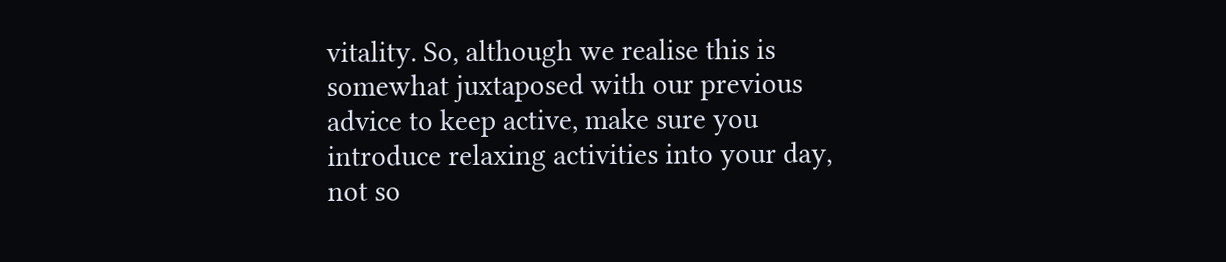vitality. So, although we realise this is somewhat juxtaposed with our previous advice to keep active, make sure you introduce relaxing activities into your day, not so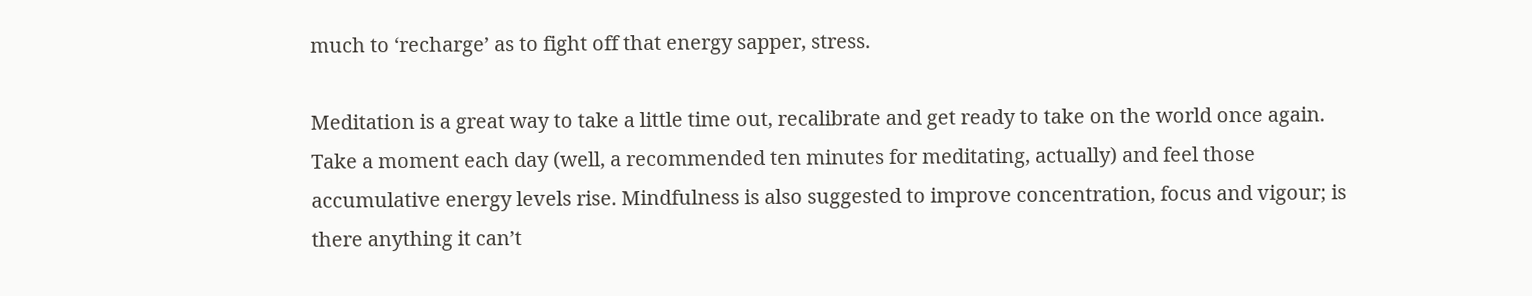much to ‘recharge’ as to fight off that energy sapper, stress.

Meditation is a great way to take a little time out, recalibrate and get ready to take on the world once again. Take a moment each day (well, a recommended ten minutes for meditating, actually) and feel those accumulative energy levels rise. Mindfulness is also suggested to improve concentration, focus and vigour; is there anything it can’t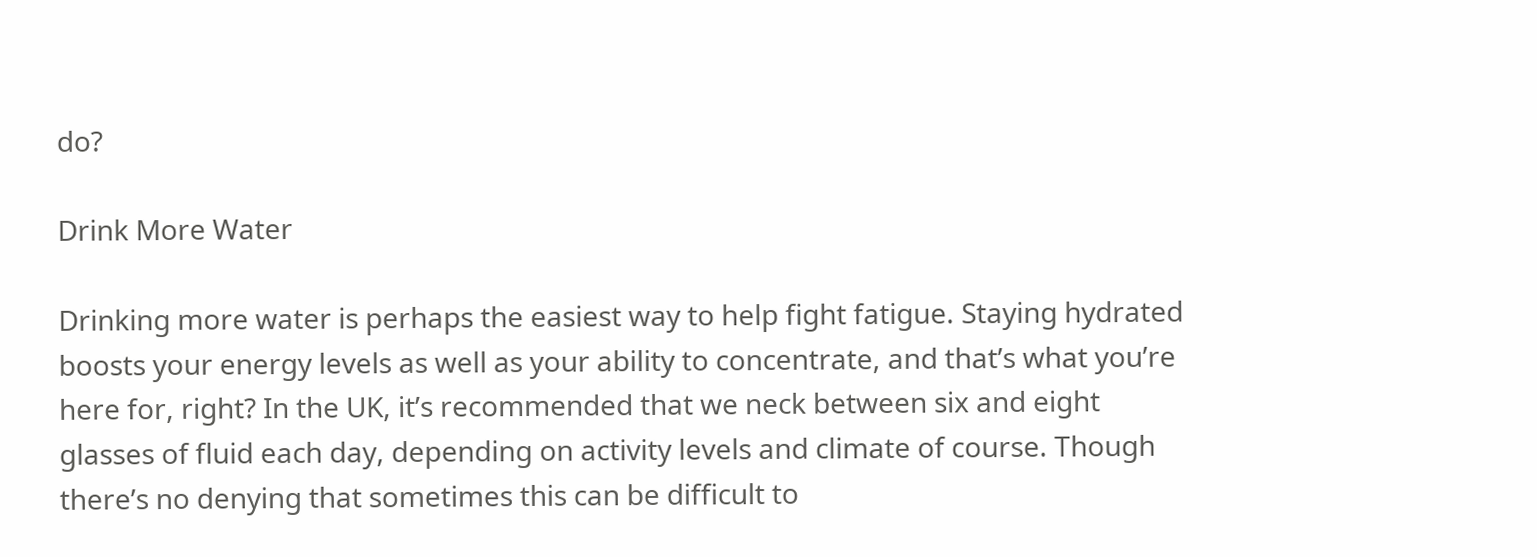do?

Drink More Water

Drinking more water is perhaps the easiest way to help fight fatigue. Staying hydrated boosts your energy levels as well as your ability to concentrate, and that’s what you’re here for, right? In the UK, it’s recommended that we neck between six and eight glasses of fluid each day, depending on activity levels and climate of course. Though there’s no denying that sometimes this can be difficult to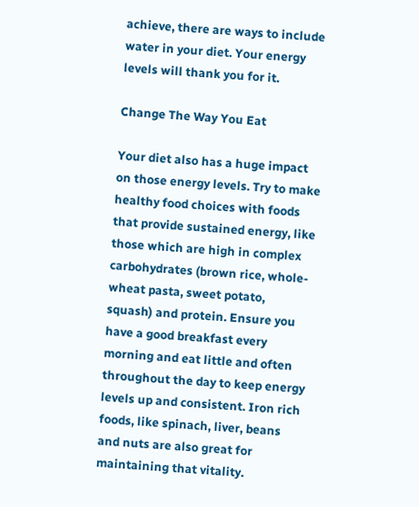achieve, there are ways to include water in your diet. Your energy levels will thank you for it.

Change The Way You Eat

Your diet also has a huge impact on those energy levels. Try to make healthy food choices with foods that provide sustained energy, like those which are high in complex carbohydrates (brown rice, whole-wheat pasta, sweet potato, squash) and protein. Ensure you have a good breakfast every morning and eat little and often throughout the day to keep energy levels up and consistent. Iron rich foods, like spinach, liver, beans and nuts are also great for maintaining that vitality.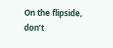On the flipside, don’t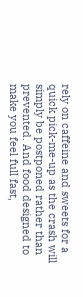rely on caffeine and sweets for a quick pick-me-up as the crash will simply be postponed rather than prevented. And food designed to make you feel full fast,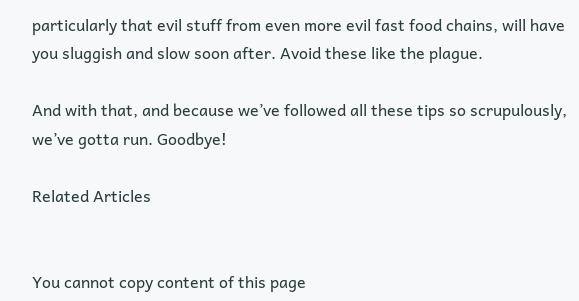particularly that evil stuff from even more evil fast food chains, will have you sluggish and slow soon after. Avoid these like the plague.

And with that, and because we’ve followed all these tips so scrupulously, we’ve gotta run. Goodbye!

Related Articles


You cannot copy content of this page